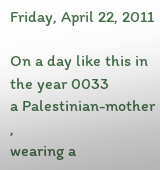Friday, April 22, 2011

On a day like this in the year 0033
a Palestinian-mother ,
wearing a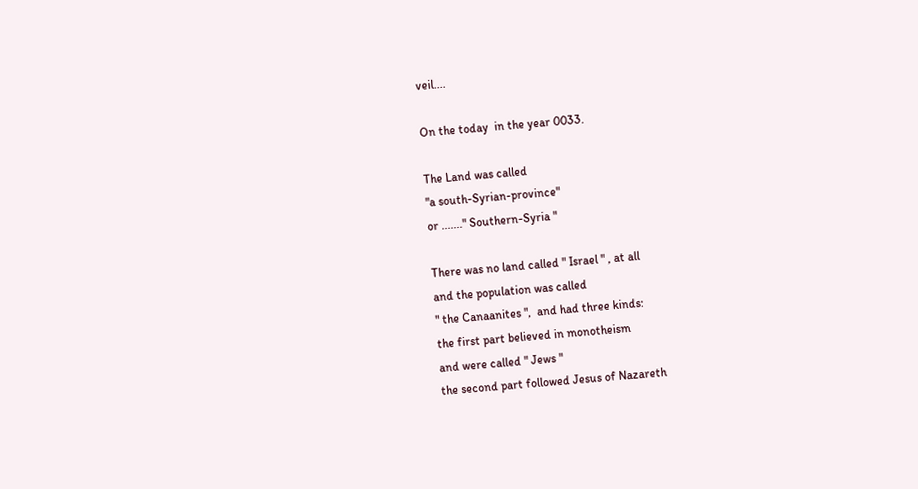veil....

On the today  in the year 0033.

The Land was called
"a south-Syrian-province"
or ......." Southern-Syria "

There was no land called " Israel " , at all
and the population was called
" the Canaanites ",  and had three kinds:
the first part believed in monotheism
and were called " Jews "
the second part followed Jesus of Nazareth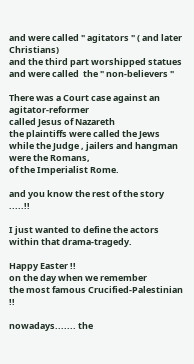and were called " agitators " ( and later Christians)
and the third part worshipped statues
and were called  the " non-believers "

There was a Court case against an agitator-reformer
called Jesus of Nazareth
the plaintiffs were called the Jews
while the Judge , jailers and hangman were the Romans,
of the Imperialist Rome.

and you know the rest of the story .....!!

I just wanted to define the actors
within that drama-tragedy.

Happy Easter !!
on the day when we remember
the most famous Crucified-Palestinian !!

nowadays....... the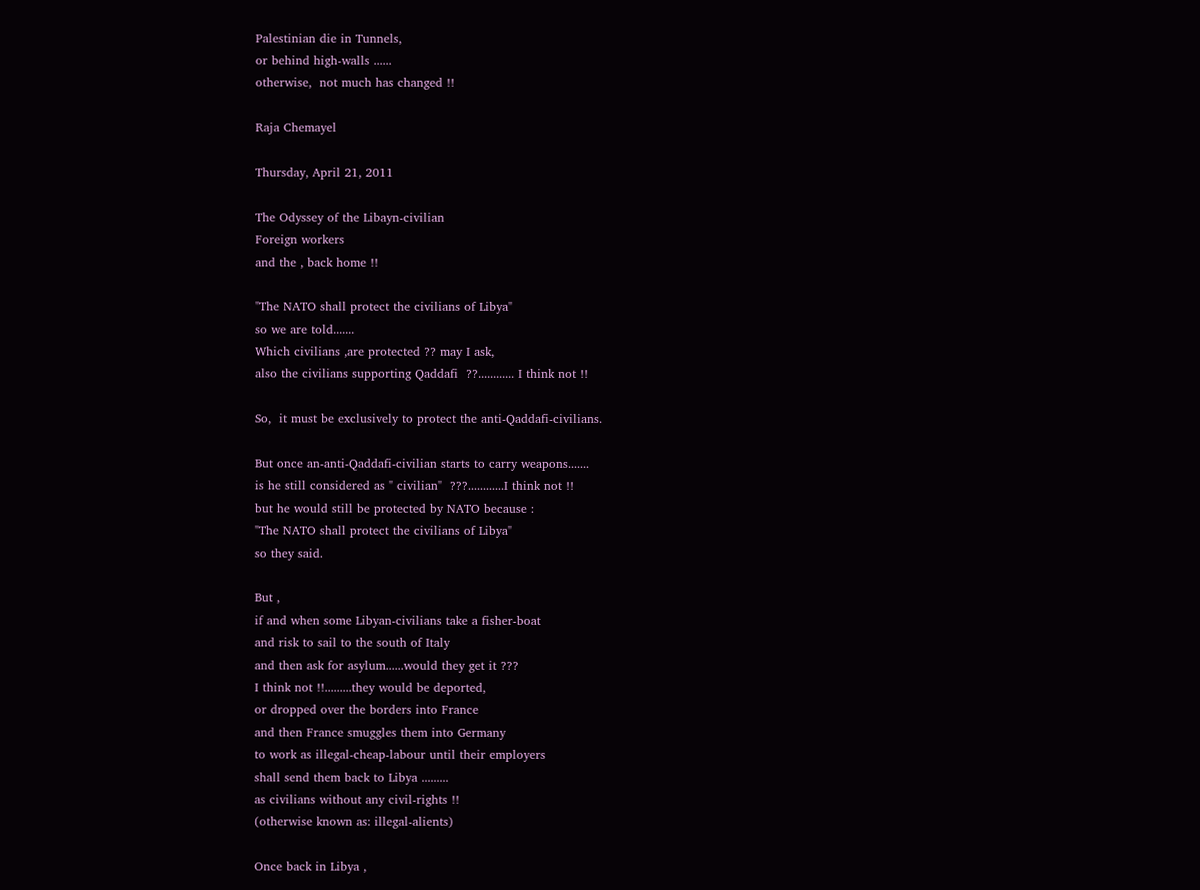Palestinian die in Tunnels,
or behind high-walls ......
otherwise,  not much has changed !!

Raja Chemayel

Thursday, April 21, 2011

The Odyssey of the Libayn-civilian
Foreign workers
and the , back home !!

"The NATO shall protect the civilians of Libya"
so we are told.......
Which civilians ,are protected ?? may I ask,
also the civilians supporting Qaddafi  ??............ I think not !!

So,  it must be exclusively to protect the anti-Qaddafi-civilians.

But once an-anti-Qaddafi-civilian starts to carry weapons.......
is he still considered as " civilian"  ???............I think not !!
but he would still be protected by NATO because :
"The NATO shall protect the civilians of Libya"
so they said.

But ,
if and when some Libyan-civilians take a fisher-boat
and risk to sail to the south of Italy
and then ask for asylum......would they get it ???
I think not !!.........they would be deported,
or dropped over the borders into France
and then France smuggles them into Germany
to work as illegal-cheap-labour until their employers
shall send them back to Libya .........
as civilians without any civil-rights !!
(otherwise known as: illegal-alients)

Once back in Libya ,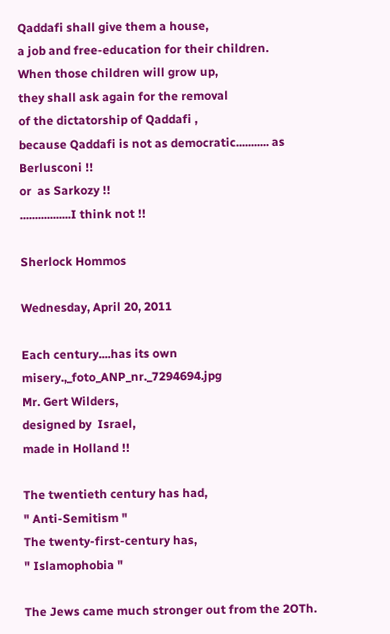Qaddafi shall give them a house,
a job and free-education for their children.
When those children will grow up,
they shall ask again for the removal
of the dictatorship of Qaddafi ,
because Qaddafi is not as democratic........... as Berlusconi !!
or  as Sarkozy !!
.................I think not !!

Sherlock Hommos

Wednesday, April 20, 2011

Each century....has its own misery.,_foto_ANP_nr._7294694.jpg
Mr. Gert Wilders,
designed by  Israel,
made in Holland !!

The twentieth century has had,
" Anti-Semitism "
The twenty-first-century has,
" Islamophobia "

The Jews came much stronger out from the 2OTh.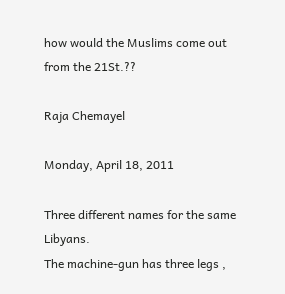how would the Muslims come out from the 21St.??

Raja Chemayel

Monday, April 18, 2011

Three different names for the same Libyans.
The machine-gun has three legs ,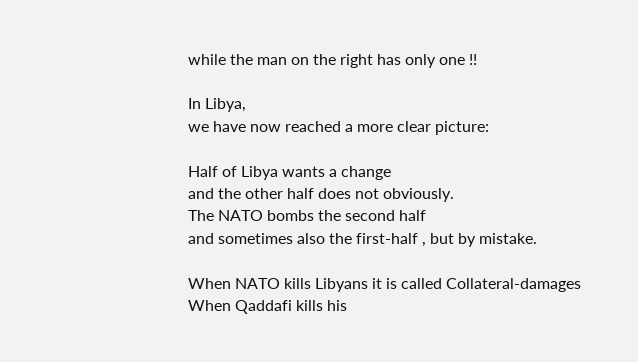while the man on the right has only one !!

In Libya,
we have now reached a more clear picture:

Half of Libya wants a change
and the other half does not obviously.
The NATO bombs the second half
and sometimes also the first-half , but by mistake.

When NATO kills Libyans it is called Collateral-damages
When Qaddafi kills his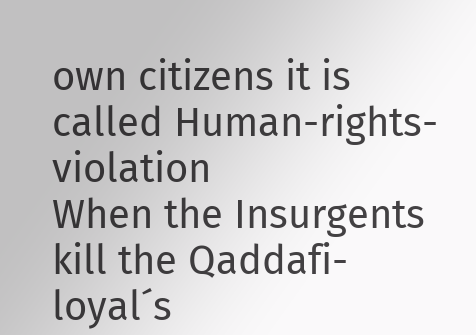own citizens it is called Human-rights-violation
When the Insurgents kill the Qaddafi-loyal´s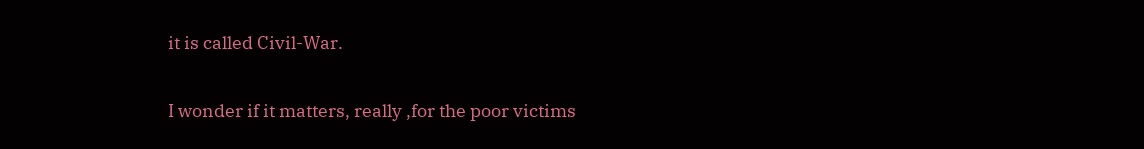it is called Civil-War.

I wonder if it matters, really ,for the poor victims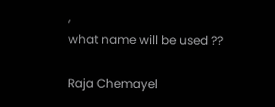,
what name will be used ??

Raja Chemayel